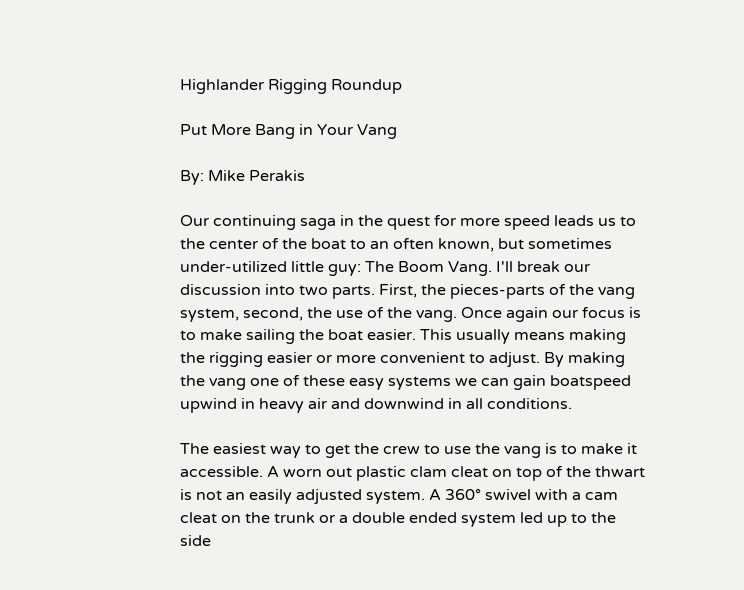Highlander Rigging Roundup

Put More Bang in Your Vang

By: Mike Perakis

Our continuing saga in the quest for more speed leads us to the center of the boat to an often known, but sometimes under-utilized little guy: The Boom Vang. I'll break our discussion into two parts. First, the pieces-parts of the vang system, second, the use of the vang. Once again our focus is to make sailing the boat easier. This usually means making the rigging easier or more convenient to adjust. By making the vang one of these easy systems we can gain boatspeed upwind in heavy air and downwind in all conditions.

The easiest way to get the crew to use the vang is to make it accessible. A worn out plastic clam cleat on top of the thwart is not an easily adjusted system. A 360° swivel with a cam cleat on the trunk or a double ended system led up to the side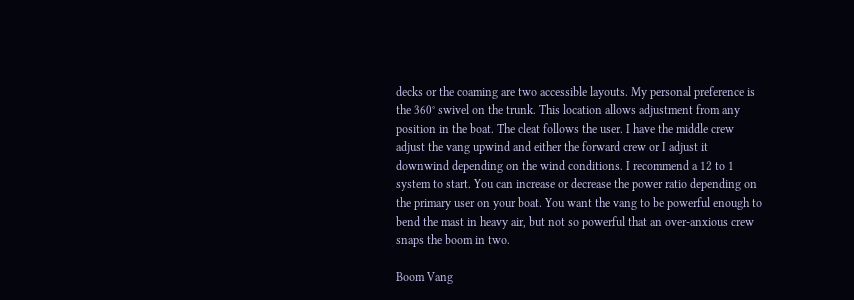decks or the coaming are two accessible layouts. My personal preference is the 360° swivel on the trunk. This location allows adjustment from any position in the boat. The cleat follows the user. I have the middle crew adjust the vang upwind and either the forward crew or I adjust it downwind depending on the wind conditions. I recommend a 12 to 1 system to start. You can increase or decrease the power ratio depending on the primary user on your boat. You want the vang to be powerful enough to bend the mast in heavy air, but not so powerful that an over-anxious crew snaps the boom in two.

Boom Vang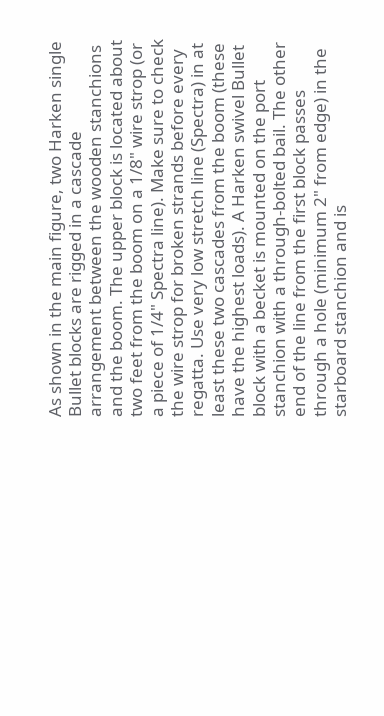As shown in the main figure, two Harken single Bullet blocks are rigged in a cascade arrangement between the wooden stanchions and the boom. The upper block is located about two feet from the boom on a 1/8" wire strop (or a piece of 1/4" Spectra line). Make sure to check the wire strop for broken strands before every regatta. Use very low stretch line (Spectra) in at least these two cascades from the boom (these have the highest loads). A Harken swivel Bullet block with a becket is mounted on the port stanchion with a through-bolted bail. The other end of the line from the first block passes through a hole (minimum 2" from edge) in the starboard stanchion and is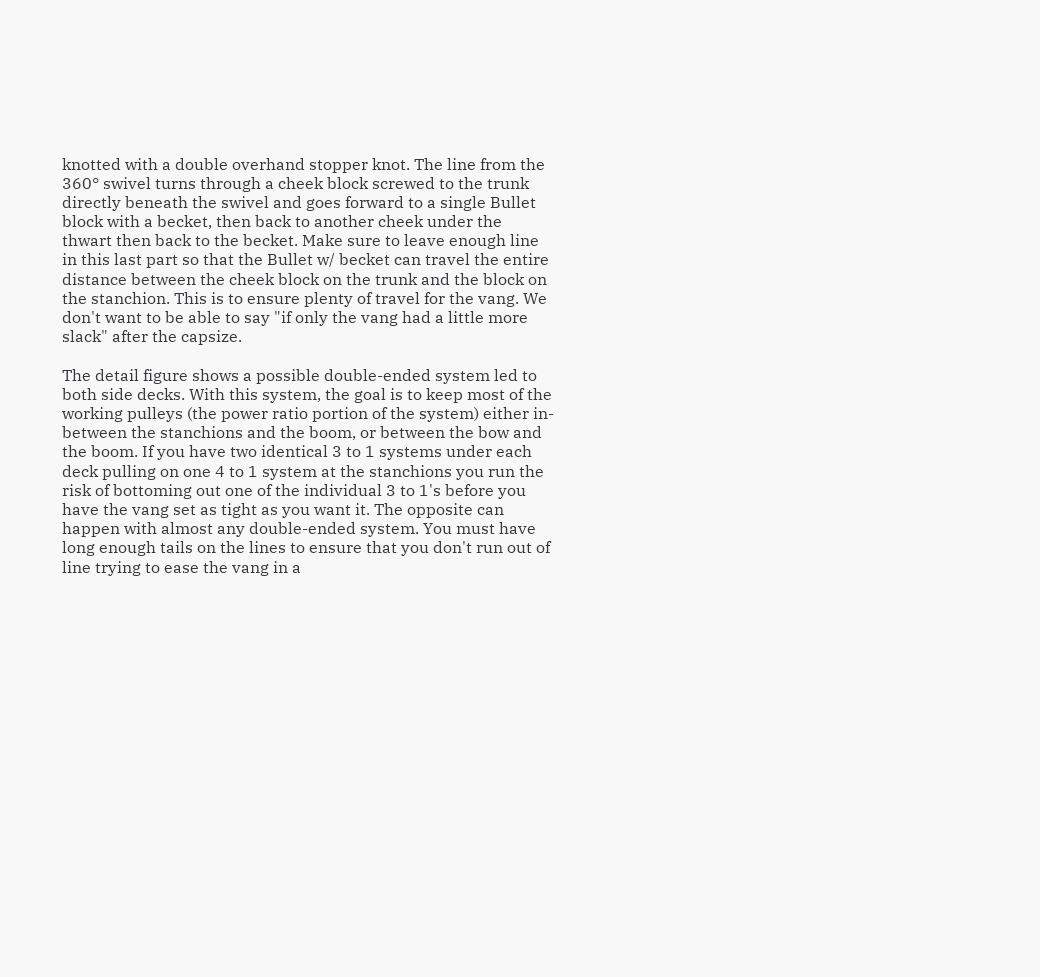knotted with a double overhand stopper knot. The line from the 360° swivel turns through a cheek block screwed to the trunk directly beneath the swivel and goes forward to a single Bullet block with a becket, then back to another cheek under the thwart then back to the becket. Make sure to leave enough line in this last part so that the Bullet w/ becket can travel the entire distance between the cheek block on the trunk and the block on the stanchion. This is to ensure plenty of travel for the vang. We don't want to be able to say "if only the vang had a little more slack" after the capsize.

The detail figure shows a possible double-ended system led to both side decks. With this system, the goal is to keep most of the working pulleys (the power ratio portion of the system) either in-between the stanchions and the boom, or between the bow and the boom. If you have two identical 3 to 1 systems under each deck pulling on one 4 to 1 system at the stanchions you run the risk of bottoming out one of the individual 3 to 1's before you have the vang set as tight as you want it. The opposite can happen with almost any double-ended system. You must have long enough tails on the lines to ensure that you don't run out of line trying to ease the vang in a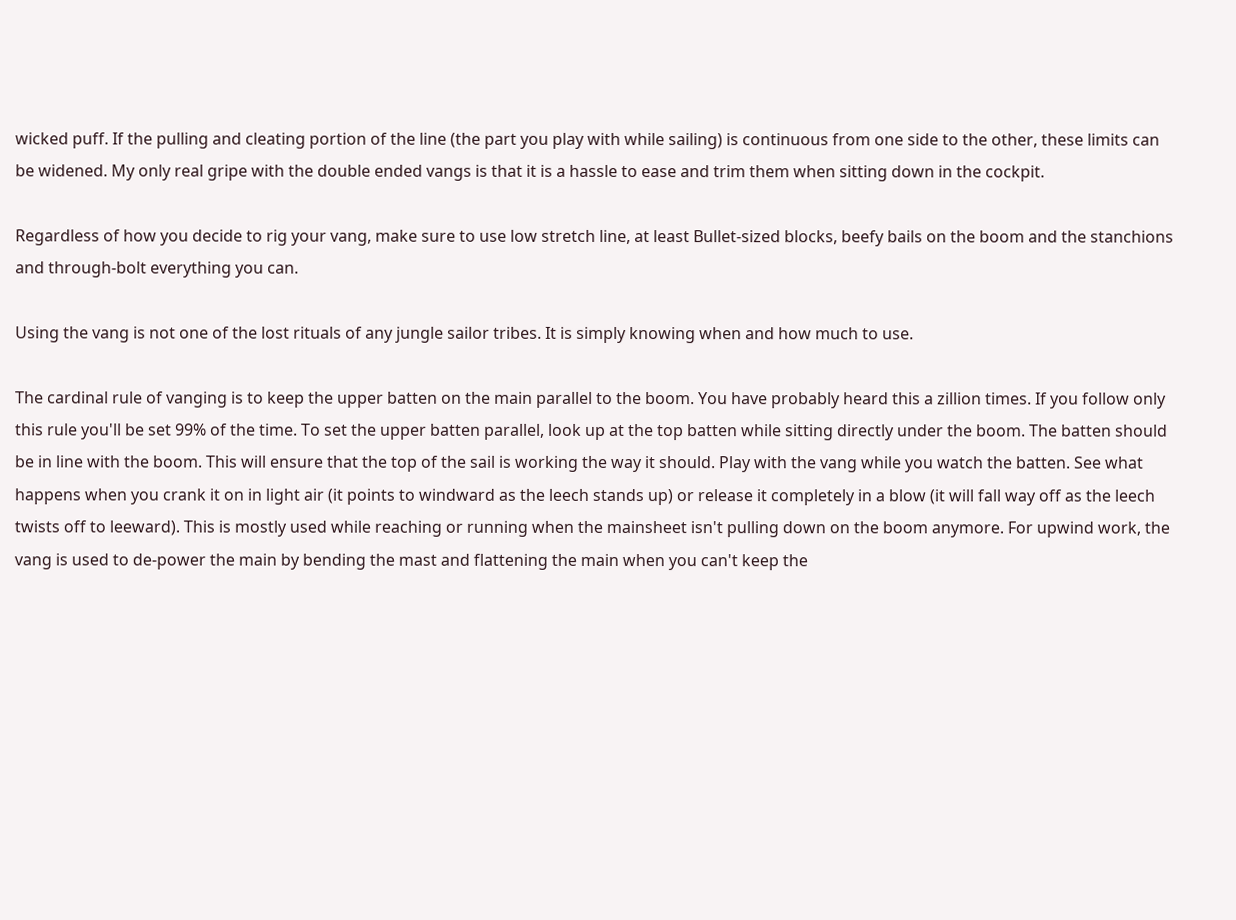wicked puff. If the pulling and cleating portion of the line (the part you play with while sailing) is continuous from one side to the other, these limits can be widened. My only real gripe with the double ended vangs is that it is a hassle to ease and trim them when sitting down in the cockpit.

Regardless of how you decide to rig your vang, make sure to use low stretch line, at least Bullet-sized blocks, beefy bails on the boom and the stanchions and through-bolt everything you can.

Using the vang is not one of the lost rituals of any jungle sailor tribes. It is simply knowing when and how much to use.

The cardinal rule of vanging is to keep the upper batten on the main parallel to the boom. You have probably heard this a zillion times. If you follow only this rule you'll be set 99% of the time. To set the upper batten parallel, look up at the top batten while sitting directly under the boom. The batten should be in line with the boom. This will ensure that the top of the sail is working the way it should. Play with the vang while you watch the batten. See what happens when you crank it on in light air (it points to windward as the leech stands up) or release it completely in a blow (it will fall way off as the leech twists off to leeward). This is mostly used while reaching or running when the mainsheet isn't pulling down on the boom anymore. For upwind work, the vang is used to de-power the main by bending the mast and flattening the main when you can't keep the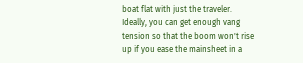boat flat with just the traveler. Ideally, you can get enough vang tension so that the boom won't rise up if you ease the mainsheet in a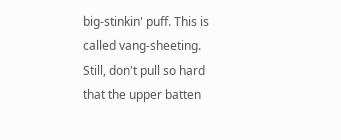big-stinkin' puff. This is called vang-sheeting. Still, don't pull so hard that the upper batten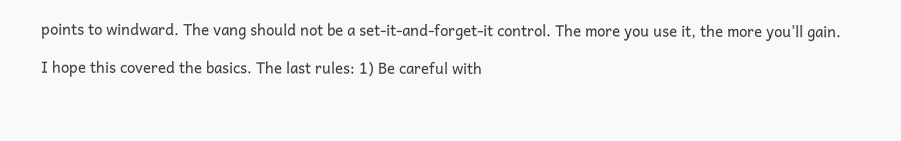points to windward. The vang should not be a set-it-and-forget-it control. The more you use it, the more you'll gain.

I hope this covered the basics. The last rules: 1) Be careful with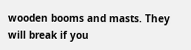wooden booms and masts. They will break if you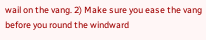wail on the vang. 2) Make sure you ease the vang before you round the windward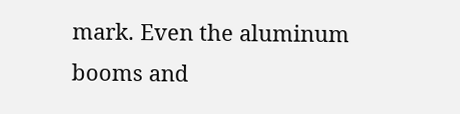mark. Even the aluminum booms and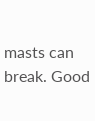masts can break. Good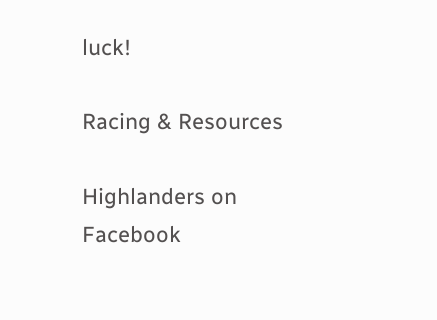luck!

Racing & Resources

Highlanders on Facebook